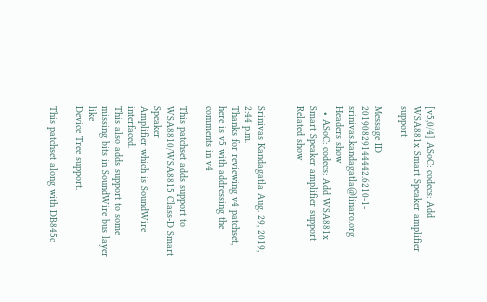[v5,0/4] ASoC: codecs: Add WSA881x Smart Speaker amplifier support

Message ID 20190829144442.6210-1-srinivas.kandagatla@linaro.org
Headers show
  • ASoC: codecs: Add WSA881x Smart Speaker amplifier support
Related show


Srinivas Kandagatla Aug. 29, 2019, 2:44 p.m.
Thanks for reviewing v4 patchset, here is v5 with addressing the comments in v4

This patchset adds support to WSA8810/WSA8815 Class-D Smart Speaker
Amplifier which is SoundWire interfaced.
This also adds support to some missing bits in SoundWire bus layer like
Device Tree support.

This patchset along with DB845c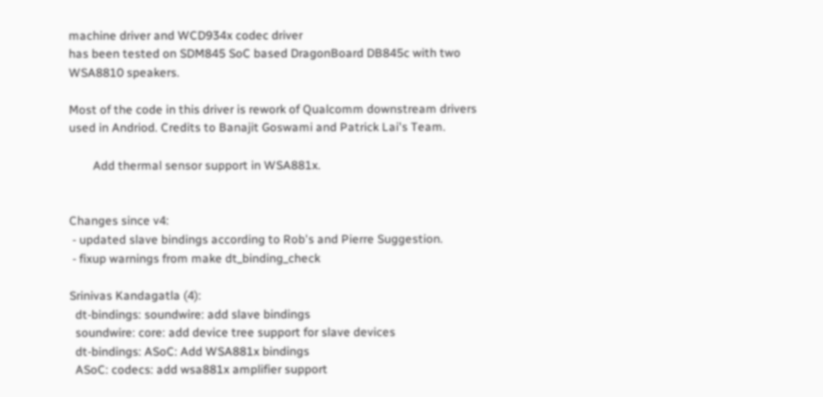machine driver and WCD934x codec driver
has been tested on SDM845 SoC based DragonBoard DB845c with two
WSA8810 speakers.

Most of the code in this driver is rework of Qualcomm downstream drivers
used in Andriod. Credits to Banajit Goswami and Patrick Lai's Team.

        Add thermal sensor support in WSA881x.


Changes since v4:
 - updated slave bindings according to Rob's and Pierre Suggestion.
 - fixup warnings from make dt_binding_check

Srinivas Kandagatla (4):
  dt-bindings: soundwire: add slave bindings
  soundwire: core: add device tree support for slave devices
  dt-bindings: ASoC: Add WSA881x bindings
  ASoC: codecs: add wsa881x amplifier support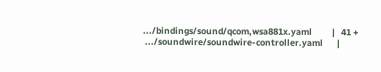.../bindings/sound/qcom,wsa881x.yaml          |   41 +
 .../soundwire/soundwire-controller.yaml       |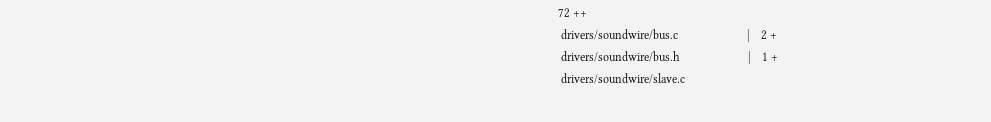72 ++
 drivers/soundwire/bus.c                       |    2 +
 drivers/soundwire/bus.h                       |    1 +
 drivers/soundwire/slave.c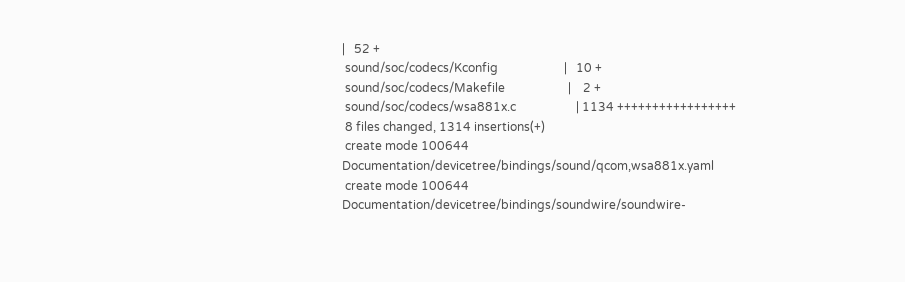|   52 +
 sound/soc/codecs/Kconfig                      |   10 +
 sound/soc/codecs/Makefile                     |    2 +
 sound/soc/codecs/wsa881x.c                    | 1134 +++++++++++++++++
 8 files changed, 1314 insertions(+)
 create mode 100644 Documentation/devicetree/bindings/sound/qcom,wsa881x.yaml
 create mode 100644 Documentation/devicetree/bindings/soundwire/soundwire-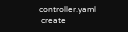controller.yaml
 create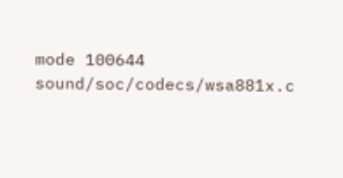mode 100644 sound/soc/codecs/wsa881x.c